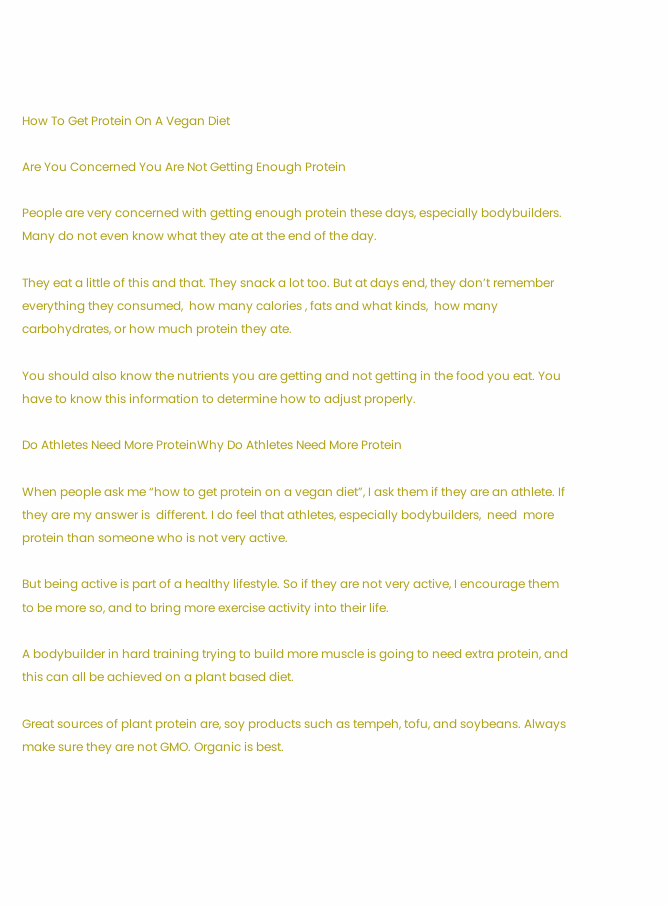How To Get Protein On A Vegan Diet

Are You Concerned You Are Not Getting Enough Protein

People are very concerned with getting enough protein these days, especially bodybuilders. Many do not even know what they ate at the end of the day.

They eat a little of this and that. They snack a lot too. But at days end, they don’t remember everything they consumed,  how many calories , fats and what kinds,  how many carbohydrates, or how much protein they ate.

You should also know the nutrients you are getting and not getting in the food you eat. You have to know this information to determine how to adjust properly.

Do Athletes Need More ProteinWhy Do Athletes Need More Protein

When people ask me “how to get protein on a vegan diet”, I ask them if they are an athlete. If they are my answer is  different. I do feel that athletes, especially bodybuilders,  need  more protein than someone who is not very active.

But being active is part of a healthy lifestyle. So if they are not very active, I encourage them to be more so, and to bring more exercise activity into their life.

A bodybuilder in hard training trying to build more muscle is going to need extra protein, and this can all be achieved on a plant based diet.

Great sources of plant protein are, soy products such as tempeh, tofu, and soybeans. Always make sure they are not GMO. Organic is best.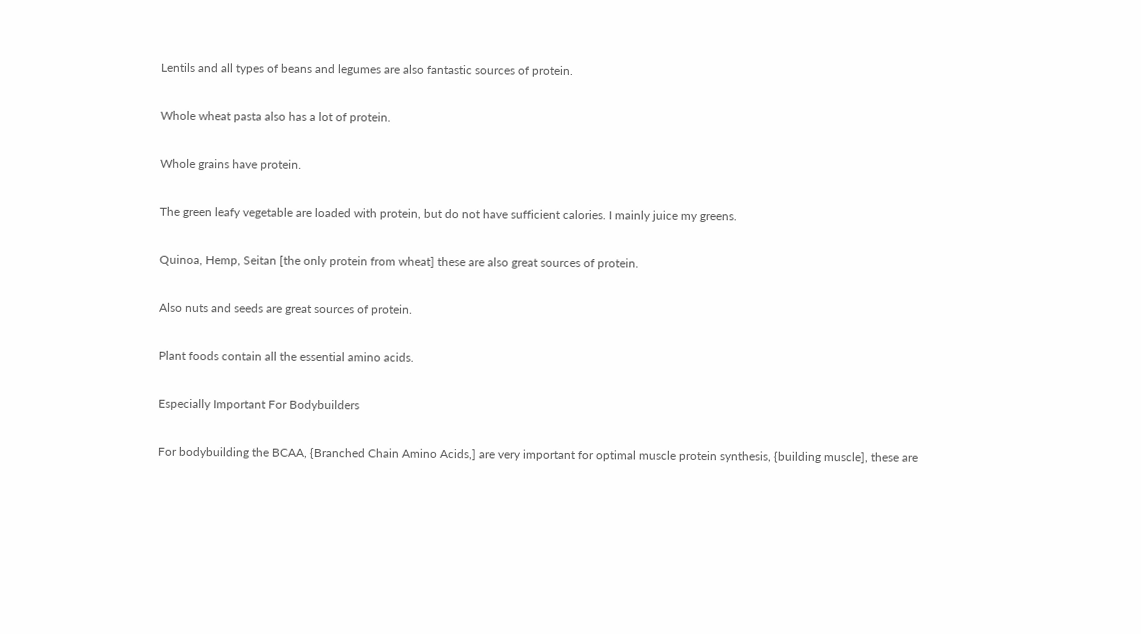Lentils and all types of beans and legumes are also fantastic sources of protein.

Whole wheat pasta also has a lot of protein.

Whole grains have protein.

The green leafy vegetable are loaded with protein, but do not have sufficient calories. I mainly juice my greens.

Quinoa, Hemp, Seitan [the only protein from wheat] these are also great sources of protein.

Also nuts and seeds are great sources of protein.

Plant foods contain all the essential amino acids.

Especially Important For Bodybuilders

For bodybuilding the BCAA, {Branched Chain Amino Acids,] are very important for optimal muscle protein synthesis, {building muscle], these are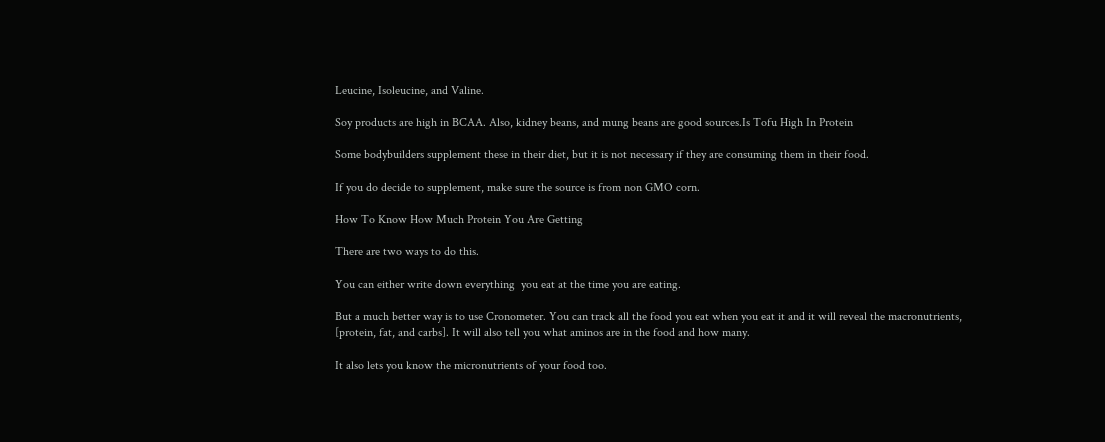Leucine, Isoleucine, and Valine.

Soy products are high in BCAA. Also, kidney beans, and mung beans are good sources.Is Tofu High In Protein

Some bodybuilders supplement these in their diet, but it is not necessary if they are consuming them in their food.

If you do decide to supplement, make sure the source is from non GMO corn.

How To Know How Much Protein You Are Getting

There are two ways to do this.

You can either write down everything  you eat at the time you are eating.

But a much better way is to use Cronometer. You can track all the food you eat when you eat it and it will reveal the macronutrients, [protein, fat, and carbs]. It will also tell you what aminos are in the food and how many.

It also lets you know the micronutrients of your food too.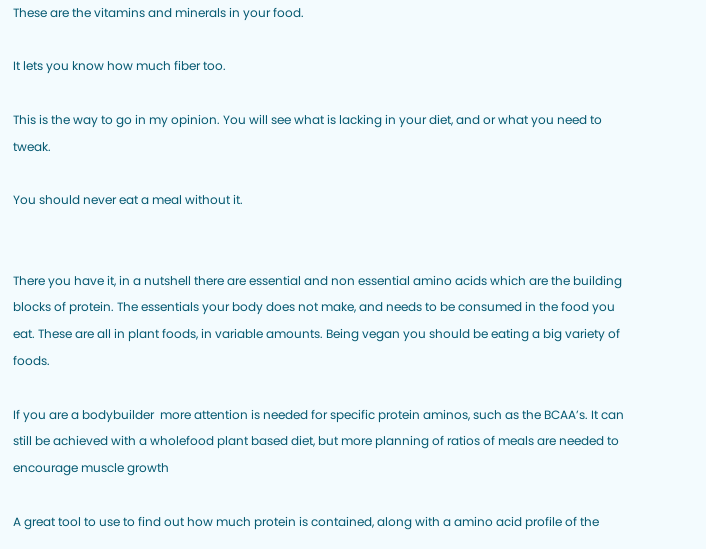These are the vitamins and minerals in your food.

It lets you know how much fiber too.

This is the way to go in my opinion. You will see what is lacking in your diet, and or what you need to tweak.

You should never eat a meal without it.


There you have it, in a nutshell there are essential and non essential amino acids which are the building blocks of protein. The essentials your body does not make, and needs to be consumed in the food you eat. These are all in plant foods, in variable amounts. Being vegan you should be eating a big variety of foods.

If you are a bodybuilder  more attention is needed for specific protein aminos, such as the BCAA’s. It can still be achieved with a wholefood plant based diet, but more planning of ratios of meals are needed to encourage muscle growth

A great tool to use to find out how much protein is contained, along with a amino acid profile of the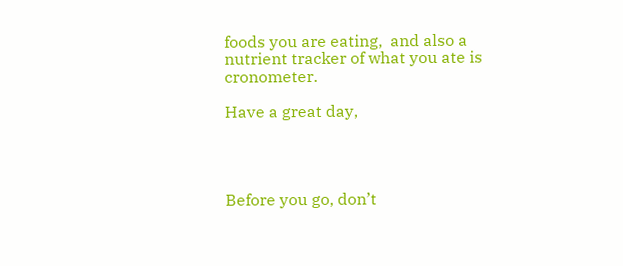foods you are eating,  and also a nutrient tracker of what you ate is cronometer.

Have a great day,




Before you go, don’t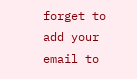forget to add your email to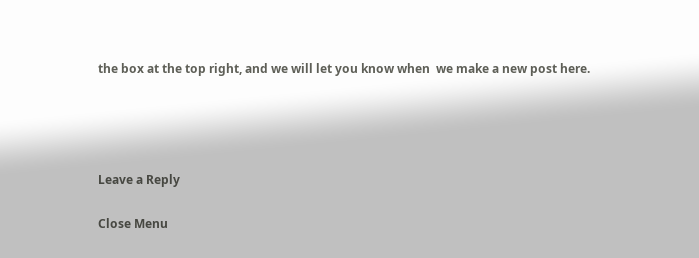the box at the top right, and we will let you know when  we make a new post here.




Leave a Reply

Close Menu